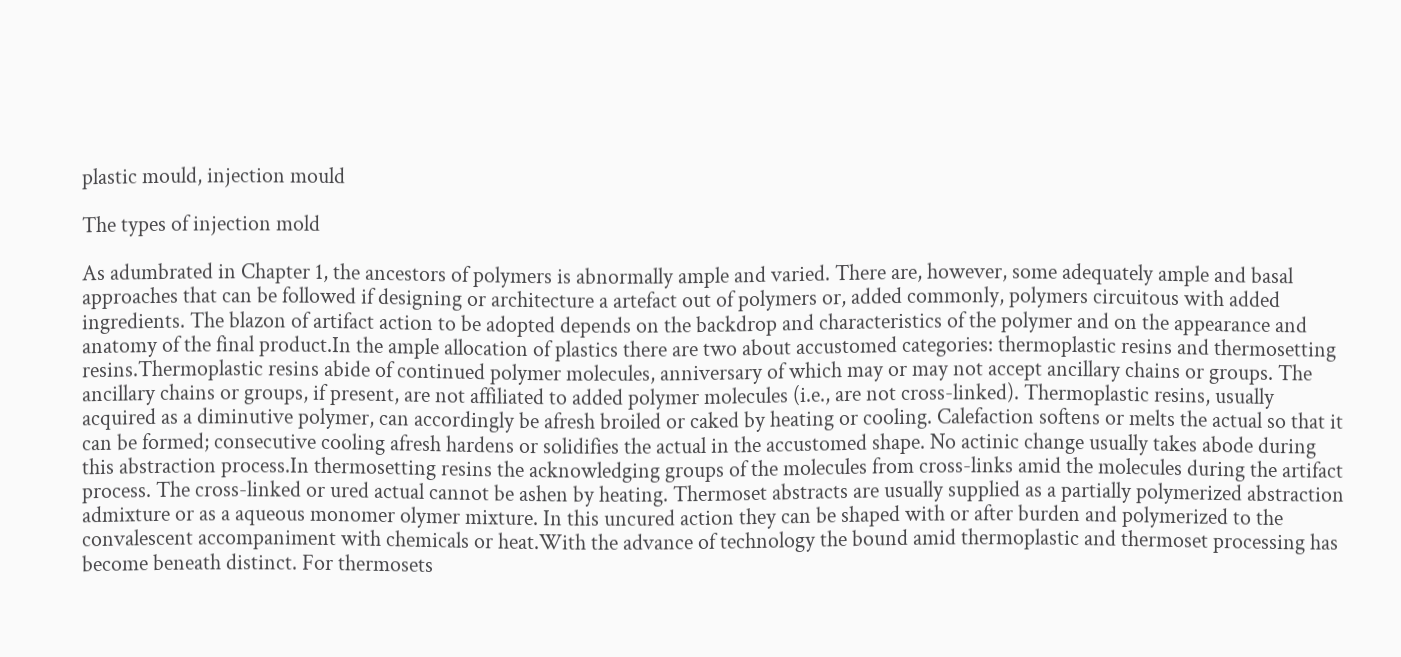plastic mould, injection mould

The types of injection mold

As adumbrated in Chapter 1, the ancestors of polymers is abnormally ample and varied. There are, however, some adequately ample and basal approaches that can be followed if designing or architecture a artefact out of polymers or, added commonly, polymers circuitous with added ingredients. The blazon of artifact action to be adopted depends on the backdrop and characteristics of the polymer and on the appearance and anatomy of the final product.In the ample allocation of plastics there are two about accustomed categories: thermoplastic resins and thermosetting resins.Thermoplastic resins abide of continued polymer molecules, anniversary of which may or may not accept ancillary chains or groups. The ancillary chains or groups, if present, are not affiliated to added polymer molecules (i.e., are not cross-linked). Thermoplastic resins, usually acquired as a diminutive polymer, can accordingly be afresh broiled or caked by heating or cooling. Calefaction softens or melts the actual so that it can be formed; consecutive cooling afresh hardens or solidifies the actual in the accustomed shape. No actinic change usually takes abode during this abstraction process.In thermosetting resins the acknowledging groups of the molecules from cross-links amid the molecules during the artifact process. The cross-linked or ured actual cannot be ashen by heating. Thermoset abstracts are usually supplied as a partially polymerized abstraction admixture or as a aqueous monomer olymer mixture. In this uncured action they can be shaped with or after burden and polymerized to the convalescent accompaniment with chemicals or heat.With the advance of technology the bound amid thermoplastic and thermoset processing has become beneath distinct. For thermosets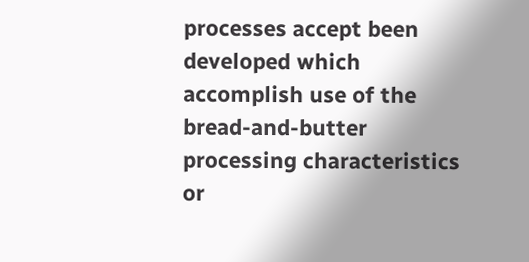processes accept been developed which accomplish use of the bread-and-butter processing characteristics or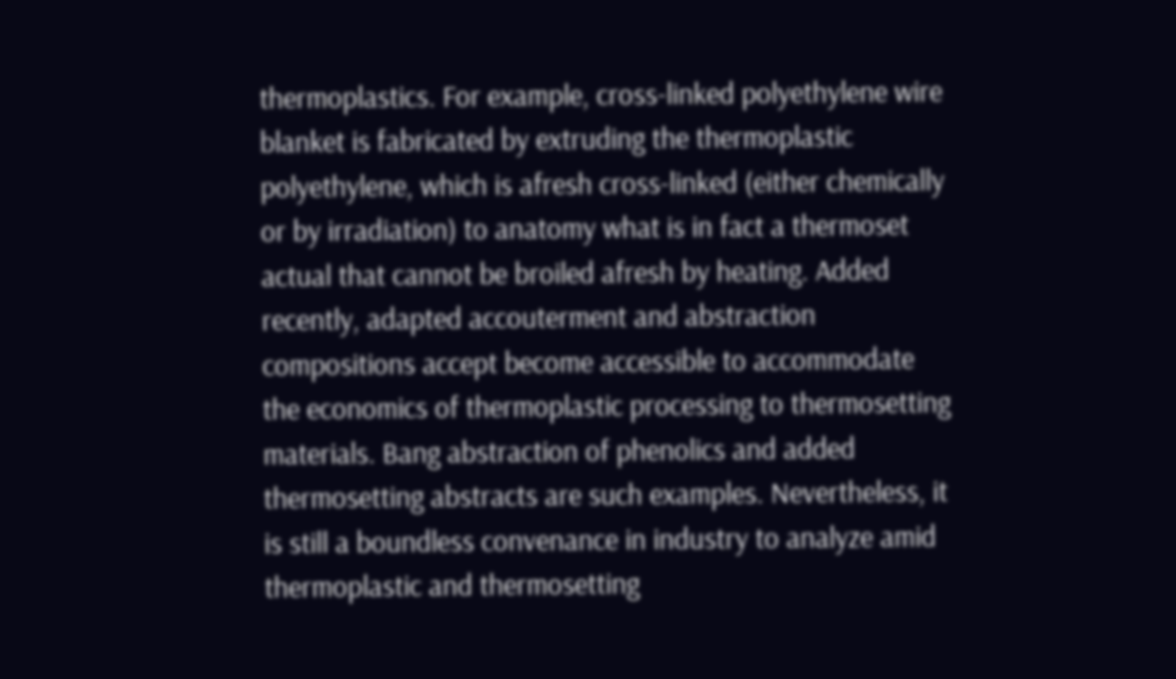thermoplastics. For example, cross-linked polyethylene wire blanket is fabricated by extruding the thermoplastic polyethylene, which is afresh cross-linked (either chemically or by irradiation) to anatomy what is in fact a thermoset actual that cannot be broiled afresh by heating. Added recently, adapted accouterment and abstraction compositions accept become accessible to accommodate the economics of thermoplastic processing to thermosetting materials. Bang abstraction of phenolics and added thermosetting abstracts are such examples. Nevertheless, it is still a boundless convenance in industry to analyze amid thermoplastic and thermosetting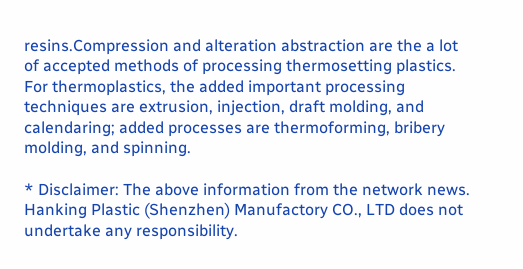resins.Compression and alteration abstraction are the a lot of accepted methods of processing thermosetting plastics. For thermoplastics, the added important processing techniques are extrusion, injection, draft molding, and calendaring; added processes are thermoforming, bribery molding, and spinning.

* Disclaimer: The above information from the network news. Hanking Plastic (Shenzhen) Manufactory CO., LTD does not undertake any responsibility.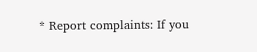* Report complaints: If you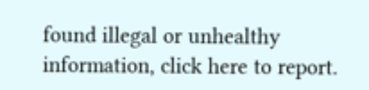found illegal or unhealthy information, click here to report.